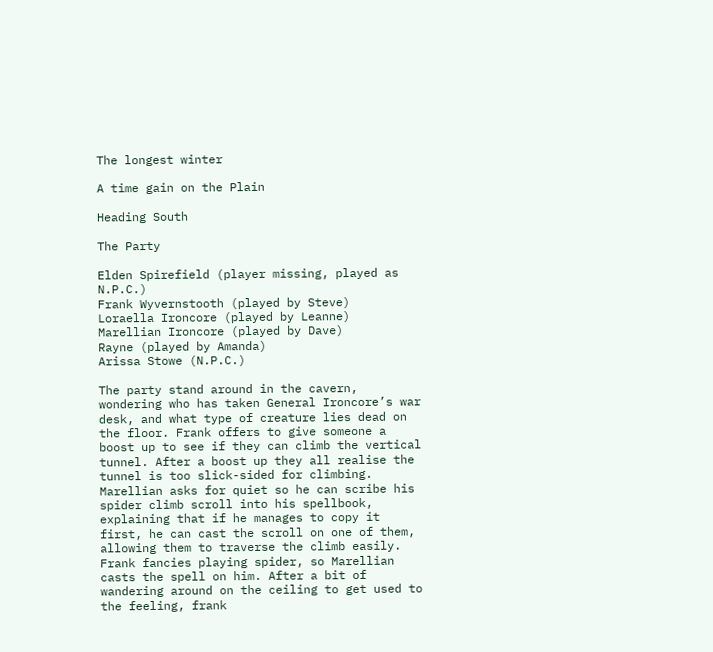The longest winter

A time gain on the Plain

Heading South

The Party

Elden Spirefield (player missing, played as N.P.C.)
Frank Wyvernstooth (played by Steve)
Loraella Ironcore (played by Leanne)
Marellian Ironcore (played by Dave)
Rayne (played by Amanda)
Arissa Stowe (N.P.C.)

The party stand around in the cavern, wondering who has taken General Ironcore’s war desk, and what type of creature lies dead on the floor. Frank offers to give someone a boost up to see if they can climb the vertical tunnel. After a boost up they all realise the tunnel is too slick-sided for climbing. Marellian asks for quiet so he can scribe his spider climb scroll into his spellbook, explaining that if he manages to copy it first, he can cast the scroll on one of them, allowing them to traverse the climb easily. Frank fancies playing spider, so Marellian casts the spell on him. After a bit of wandering around on the ceiling to get used to the feeling, frank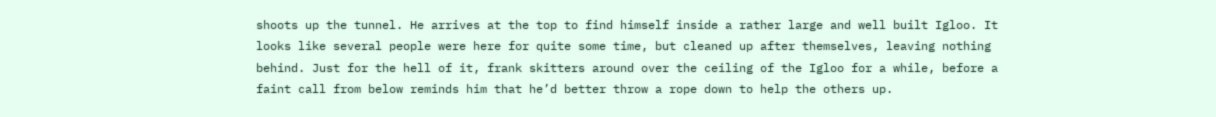shoots up the tunnel. He arrives at the top to find himself inside a rather large and well built Igloo. It looks like several people were here for quite some time, but cleaned up after themselves, leaving nothing behind. Just for the hell of it, frank skitters around over the ceiling of the Igloo for a while, before a faint call from below reminds him that he’d better throw a rope down to help the others up.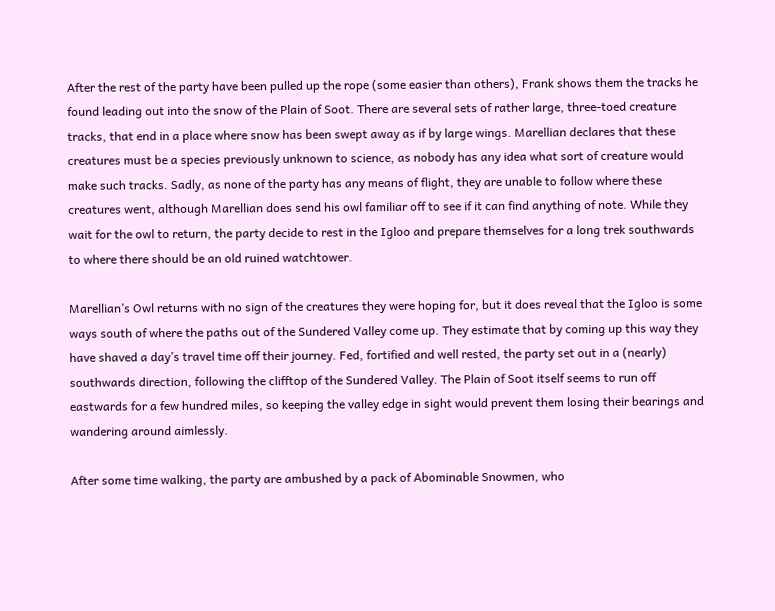After the rest of the party have been pulled up the rope (some easier than others), Frank shows them the tracks he found leading out into the snow of the Plain of Soot. There are several sets of rather large, three-toed creature tracks, that end in a place where snow has been swept away as if by large wings. Marellian declares that these creatures must be a species previously unknown to science, as nobody has any idea what sort of creature would make such tracks. Sadly, as none of the party has any means of flight, they are unable to follow where these creatures went, although Marellian does send his owl familiar off to see if it can find anything of note. While they wait for the owl to return, the party decide to rest in the Igloo and prepare themselves for a long trek southwards to where there should be an old ruined watchtower.

Marellian’s Owl returns with no sign of the creatures they were hoping for, but it does reveal that the Igloo is some ways south of where the paths out of the Sundered Valley come up. They estimate that by coming up this way they have shaved a day’s travel time off their journey. Fed, fortified and well rested, the party set out in a (nearly) southwards direction, following the clifftop of the Sundered Valley. The Plain of Soot itself seems to run off eastwards for a few hundred miles, so keeping the valley edge in sight would prevent them losing their bearings and wandering around aimlessly.

After some time walking, the party are ambushed by a pack of Abominable Snowmen, who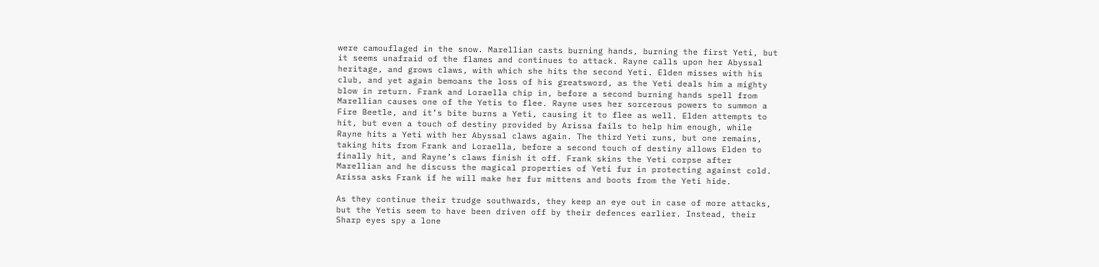were camouflaged in the snow. Marellian casts burning hands, burning the first Yeti, but it seems unafraid of the flames and continues to attack. Rayne calls upon her Abyssal heritage, and grows claws, with which she hits the second Yeti. Elden misses with his club, and yet again bemoans the loss of his greatsword, as the Yeti deals him a mighty blow in return. Frank and Loraella chip in, before a second burning hands spell from Marellian causes one of the Yetis to flee. Rayne uses her sorcerous powers to summon a Fire Beetle, and it’s bite burns a Yeti, causing it to flee as well. Elden attempts to hit, but even a touch of destiny provided by Arissa fails to help him enough, while Rayne hits a Yeti with her Abyssal claws again. The third Yeti runs, but one remains, taking hits from Frank and Loraella, before a second touch of destiny allows Elden to finally hit, and Rayne’s claws finish it off. Frank skins the Yeti corpse after Marellian and he discuss the magical properties of Yeti fur in protecting against cold. Arissa asks Frank if he will make her fur mittens and boots from the Yeti hide.

As they continue their trudge southwards, they keep an eye out in case of more attacks, but the Yetis seem to have been driven off by their defences earlier. Instead, their Sharp eyes spy a lone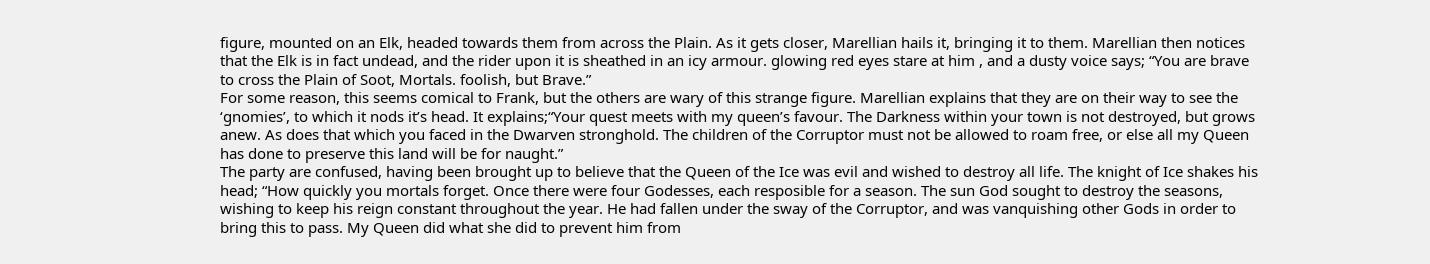figure, mounted on an Elk, headed towards them from across the Plain. As it gets closer, Marellian hails it, bringing it to them. Marellian then notices that the Elk is in fact undead, and the rider upon it is sheathed in an icy armour. glowing red eyes stare at him , and a dusty voice says; “You are brave to cross the Plain of Soot, Mortals. foolish, but Brave.”
For some reason, this seems comical to Frank, but the others are wary of this strange figure. Marellian explains that they are on their way to see the ‘gnomies’, to which it nods it’s head. It explains;“Your quest meets with my queen’s favour. The Darkness within your town is not destroyed, but grows anew. As does that which you faced in the Dwarven stronghold. The children of the Corruptor must not be allowed to roam free, or else all my Queen has done to preserve this land will be for naught.”
The party are confused, having been brought up to believe that the Queen of the Ice was evil and wished to destroy all life. The knight of Ice shakes his head; “How quickly you mortals forget. Once there were four Godesses, each resposible for a season. The sun God sought to destroy the seasons, wishing to keep his reign constant throughout the year. He had fallen under the sway of the Corruptor, and was vanquishing other Gods in order to bring this to pass. My Queen did what she did to prevent him from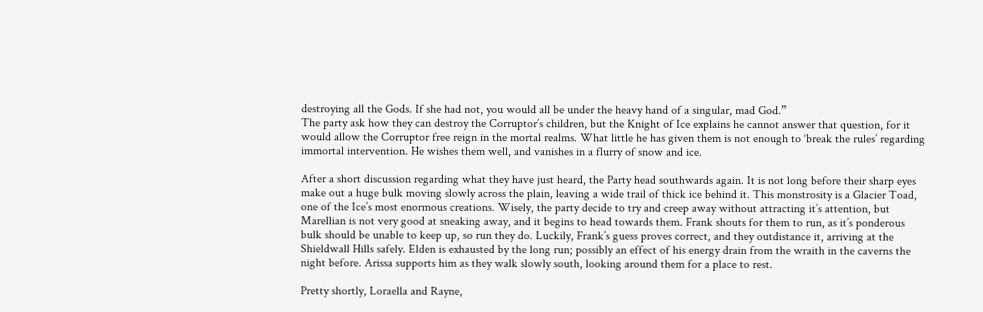destroying all the Gods. If she had not, you would all be under the heavy hand of a singular, mad God.”
The party ask how they can destroy the Corruptor’s children, but the Knight of Ice explains he cannot answer that question, for it would allow the Corruptor free reign in the mortal realms. What little he has given them is not enough to ‘break the rules’ regarding immortal intervention. He wishes them well, and vanishes in a flurry of snow and ice.

After a short discussion regarding what they have just heard, the Party head southwards again. It is not long before their sharp eyes make out a huge bulk moving slowly across the plain, leaving a wide trail of thick ice behind it. This monstrosity is a Glacier Toad, one of the Ice’s most enormous creations. Wisely, the party decide to try and creep away without attracting it’s attention, but Marellian is not very good at sneaking away, and it begins to head towards them. Frank shouts for them to run, as it’s ponderous bulk should be unable to keep up, so run they do. Luckily, Frank’s guess proves correct, and they outdistance it, arriving at the Shieldwall Hills safely. Elden is exhausted by the long run; possibly an effect of his energy drain from the wraith in the caverns the night before. Arissa supports him as they walk slowly south, looking around them for a place to rest.

Pretty shortly, Loraella and Rayne,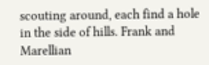scouting around, each find a hole in the side of hills. Frank and Marellian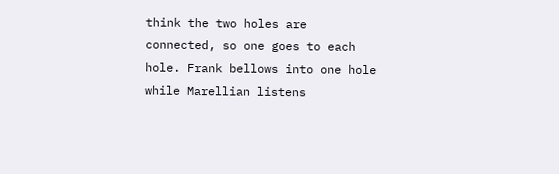think the two holes are connected, so one goes to each hole. Frank bellows into one hole while Marellian listens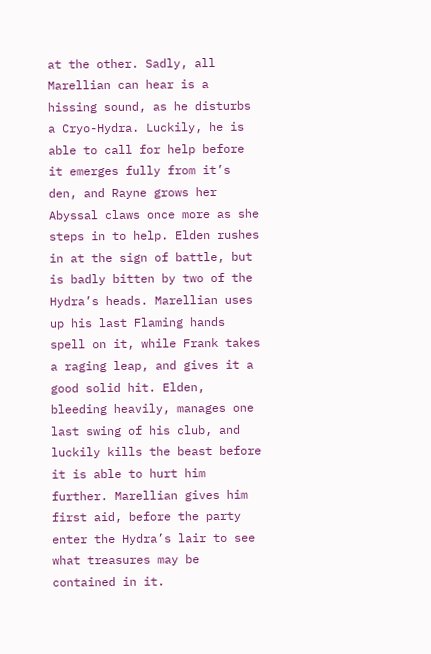at the other. Sadly, all Marellian can hear is a hissing sound, as he disturbs a Cryo-Hydra. Luckily, he is able to call for help before it emerges fully from it’s den, and Rayne grows her Abyssal claws once more as she steps in to help. Elden rushes in at the sign of battle, but is badly bitten by two of the Hydra’s heads. Marellian uses up his last Flaming hands spell on it, while Frank takes a raging leap, and gives it a good solid hit. Elden, bleeding heavily, manages one last swing of his club, and luckily kills the beast before it is able to hurt him further. Marellian gives him first aid, before the party enter the Hydra’s lair to see what treasures may be contained in it.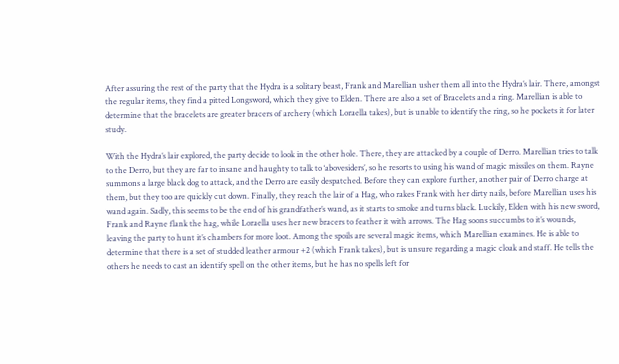After assuring the rest of the party that the Hydra is a solitary beast, Frank and Marellian usher them all into the Hydra’s lair. There, amongst the regular items, they find a pitted Longsword, which they give to Elden. There are also a set of Bracelets and a ring. Marellian is able to determine that the bracelets are greater bracers of archery (which Loraella takes), but is unable to identify the ring, so he pockets it for later study.

With the Hydra’s lair explored, the party decide to look in the other hole. There, they are attacked by a couple of Derro. Marellian tries to talk to the Derro, but they are far to insane and haughty to talk to ‘abovesiders’, so he resorts to using his wand of magic missiles on them. Rayne summons a large black dog to attack, and the Derro are easily despatched. Before they can explore further, another pair of Derro charge at them, but they too are quickly cut down. Finally, they reach the lair of a Hag, who rakes Frank with her dirty nails, before Marellian uses his wand again. Sadly, this seems to be the end of his grandfather’s wand, as it starts to smoke and turns black. Luckily, Elden with his new sword, Frank and Rayne flank the hag, while Loraella uses her new bracers to feather it with arrows. The Hag soons succumbs to it’s wounds, leaving the party to hunt it’s chambers for more loot. Among the spoils are several magic items, which Marellian examines. He is able to determine that there is a set of studded leather armour +2 (which Frank takes), but is unsure regarding a magic cloak and staff. He tells the others he needs to cast an identify spell on the other items, but he has no spells left for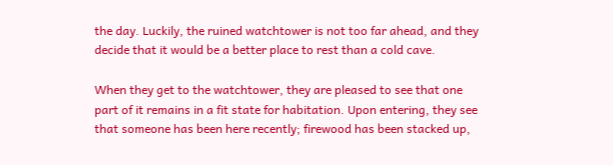the day. Luckily, the ruined watchtower is not too far ahead, and they decide that it would be a better place to rest than a cold cave.

When they get to the watchtower, they are pleased to see that one part of it remains in a fit state for habitation. Upon entering, they see that someone has been here recently; firewood has been stacked up,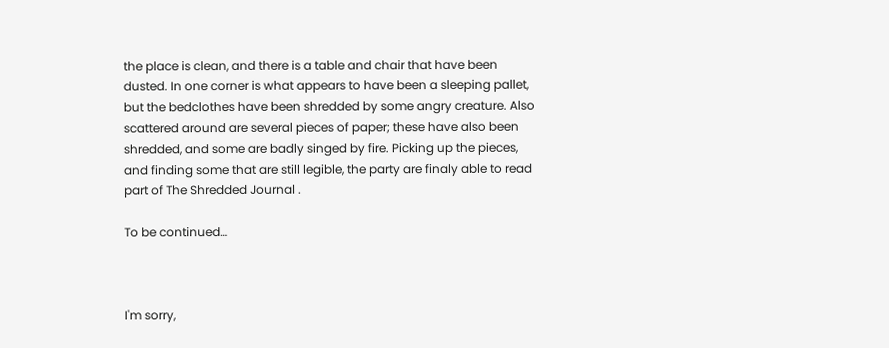the place is clean, and there is a table and chair that have been dusted. In one corner is what appears to have been a sleeping pallet, but the bedclothes have been shredded by some angry creature. Also scattered around are several pieces of paper; these have also been shredded, and some are badly singed by fire. Picking up the pieces, and finding some that are still legible, the party are finaly able to read part of The Shredded Journal .

To be continued…



I'm sorry,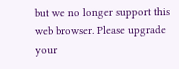but we no longer support this web browser. Please upgrade your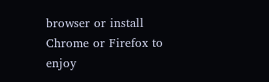browser or install Chrome or Firefox to enjoy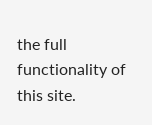the full functionality of this site.